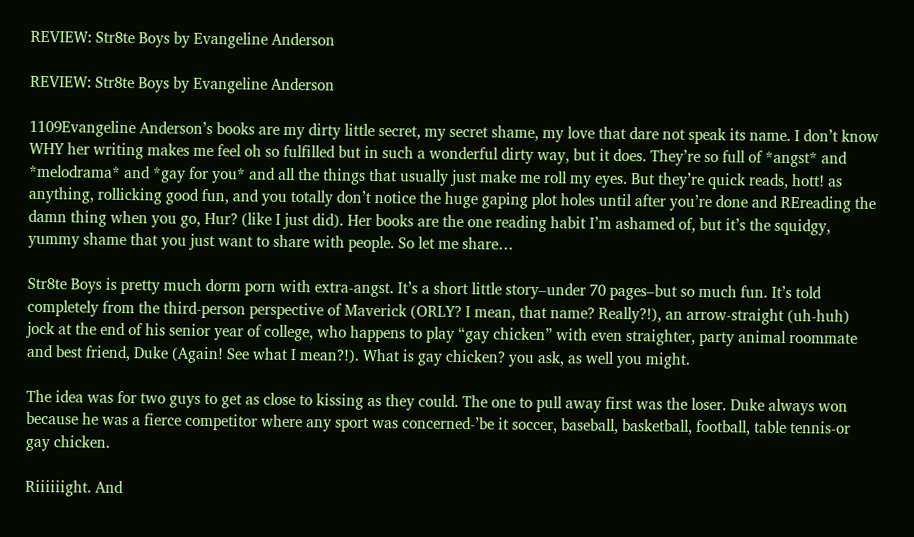REVIEW: Str8te Boys by Evangeline Anderson

REVIEW: Str8te Boys by Evangeline Anderson

1109Evangeline Anderson’s books are my dirty little secret, my secret shame, my love that dare not speak its name. I don’t know WHY her writing makes me feel oh so fulfilled but in such a wonderful dirty way, but it does. They’re so full of *angst* and *melodrama* and *gay for you* and all the things that usually just make me roll my eyes. But they’re quick reads, hott! as anything, rollicking good fun, and you totally don’t notice the huge gaping plot holes until after you’re done and REreading the damn thing when you go, Hur? (like I just did). Her books are the one reading habit I’m ashamed of, but it’s the squidgy, yummy shame that you just want to share with people. So let me share…

Str8te Boys is pretty much dorm porn with extra-angst. It’s a short little story–under 70 pages–but so much fun. It’s told completely from the third-person perspective of Maverick (ORLY? I mean, that name? Really?!), an arrow-straight (uh-huh) jock at the end of his senior year of college, who happens to play “gay chicken” with even straighter, party animal roommate and best friend, Duke (Again! See what I mean?!). What is gay chicken? you ask, as well you might.

The idea was for two guys to get as close to kissing as they could. The one to pull away first was the loser. Duke always won because he was a fierce competitor where any sport was concerned-’be it soccer, baseball, basketball, football, table tennis-or gay chicken.

Riiiiiight. And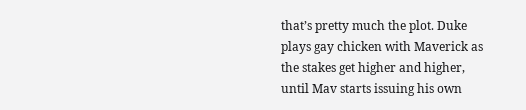that’s pretty much the plot. Duke plays gay chicken with Maverick as the stakes get higher and higher, until Mav starts issuing his own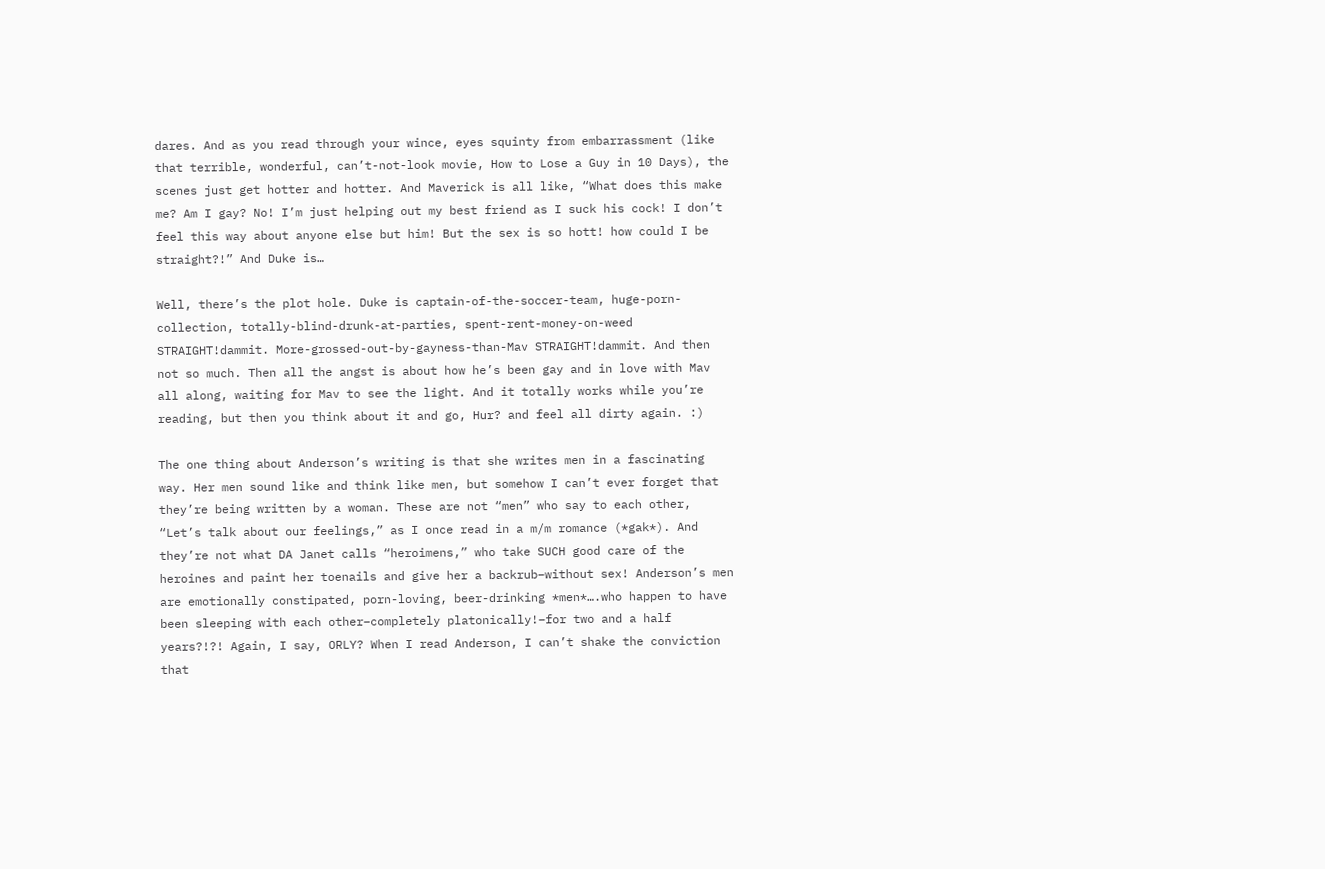dares. And as you read through your wince, eyes squinty from embarrassment (like that terrible, wonderful, can’t-not-look movie, How to Lose a Guy in 10 Days), the scenes just get hotter and hotter. And Maverick is all like, “What does this make me? Am I gay? No! I’m just helping out my best friend as I suck his cock! I don’t feel this way about anyone else but him! But the sex is so hott! how could I be straight?!” And Duke is…

Well, there’s the plot hole. Duke is captain-of-the-soccer-team, huge-porn-collection, totally-blind-drunk-at-parties, spent-rent-money-on-weed STRAIGHT!dammit. More-grossed-out-by-gayness-than-Mav STRAIGHT!dammit. And then not so much. Then all the angst is about how he’s been gay and in love with Mav all along, waiting for Mav to see the light. And it totally works while you’re reading, but then you think about it and go, Hur? and feel all dirty again. :)

The one thing about Anderson’s writing is that she writes men in a fascinating way. Her men sound like and think like men, but somehow I can’t ever forget that they’re being written by a woman. These are not “men” who say to each other, “Let’s talk about our feelings,” as I once read in a m/m romance (*gak*). And they’re not what DA Janet calls “heroimens,” who take SUCH good care of the heroines and paint her toenails and give her a backrub–without sex! Anderson’s men are emotionally constipated, porn-loving, beer-drinking *men*….who happen to have been sleeping with each other–completely platonically!–for two and a half years?!?! Again, I say, ORLY? When I read Anderson, I can’t shake the conviction that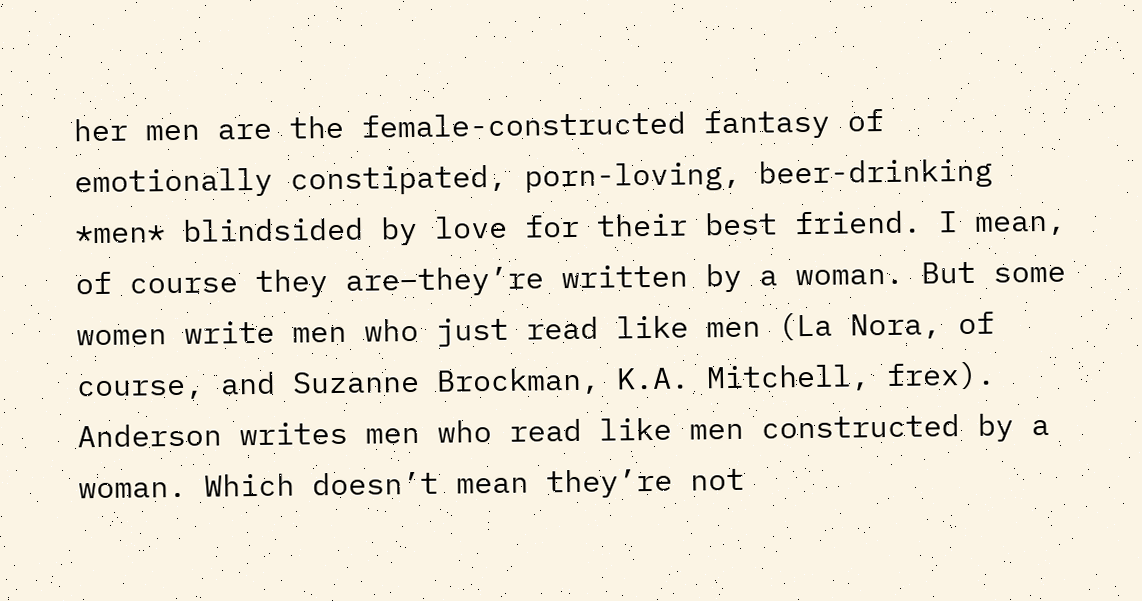her men are the female-constructed fantasy of emotionally constipated, porn-loving, beer-drinking *men* blindsided by love for their best friend. I mean, of course they are–they’re written by a woman. But some women write men who just read like men (La Nora, of course, and Suzanne Brockman, K.A. Mitchell, frex). Anderson writes men who read like men constructed by a woman. Which doesn’t mean they’re not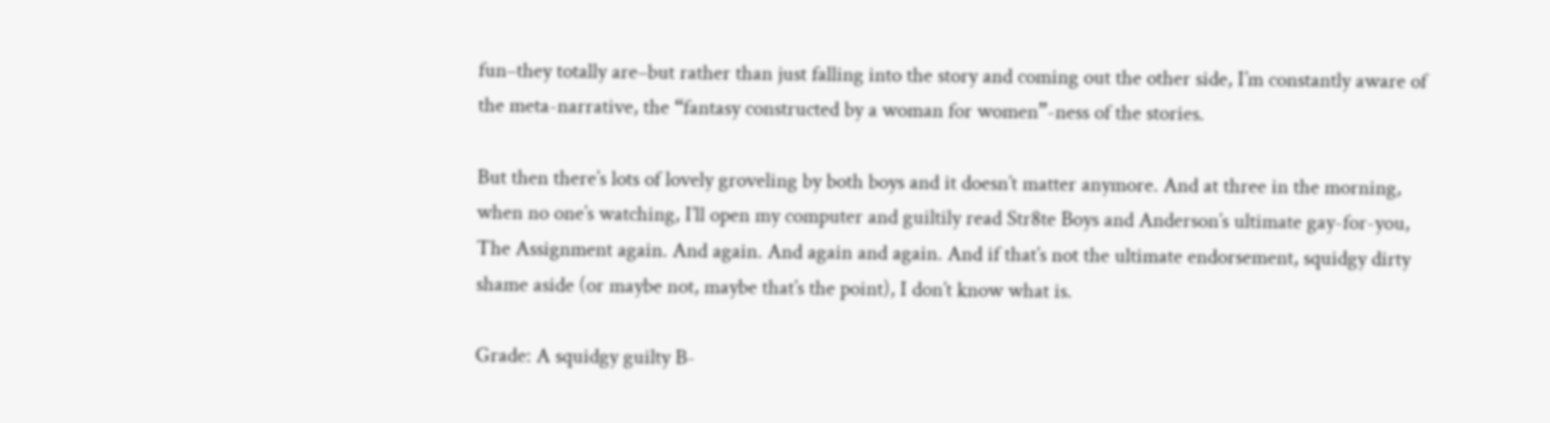fun–they totally are–but rather than just falling into the story and coming out the other side, I’m constantly aware of the meta-narrative, the “fantasy constructed by a woman for women”-ness of the stories.

But then there’s lots of lovely groveling by both boys and it doesn’t matter anymore. And at three in the morning, when no one’s watching, I’ll open my computer and guiltily read Str8te Boys and Anderson’s ultimate gay-for-you, The Assignment again. And again. And again and again. And if that’s not the ultimate endorsement, squidgy dirty shame aside (or maybe not, maybe that’s the point), I don’t know what is.

Grade: A squidgy guilty B-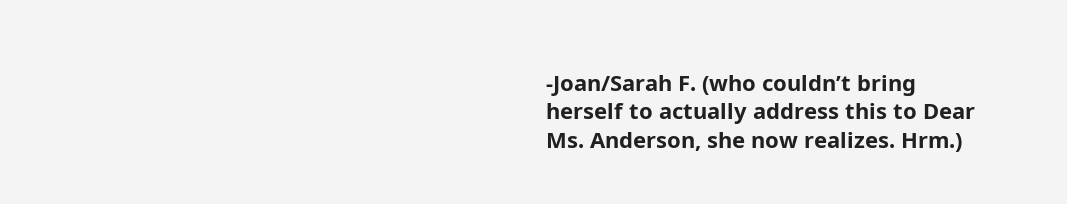-Joan/Sarah F. (who couldn’t bring herself to actually address this to Dear Ms. Anderson, she now realizes. Hrm.)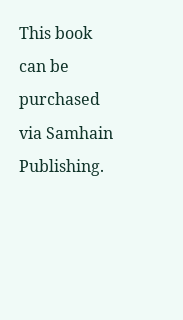This book can be purchased via Samhain Publishing.